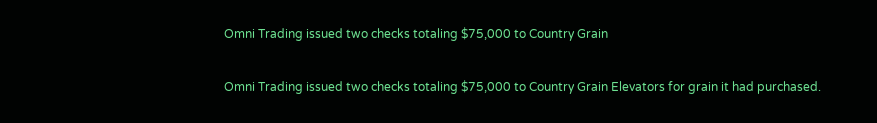Omni Trading issued two checks totaling $75,000 to Country Grain

Omni Trading issued two checks totaling $75,000 to Country Grain Elevators for grain it had purchased.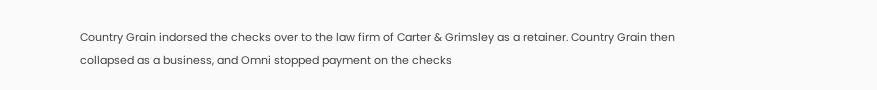Country Grain indorsed the checks over to the law firm of Carter & Grimsley as a retainer. Country Grain then collapsed as a business, and Omni stopped payment on the checks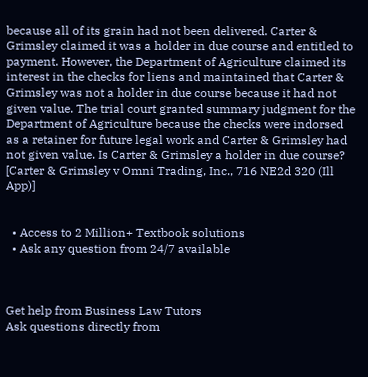because all of its grain had not been delivered. Carter & Grimsley claimed it was a holder in due course and entitled to payment. However, the Department of Agriculture claimed its interest in the checks for liens and maintained that Carter & Grimsley was not a holder in due course because it had not given value. The trial court granted summary judgment for the Department of Agriculture because the checks were indorsed as a retainer for future legal work and Carter & Grimsley had not given value. Is Carter & Grimsley a holder in due course? [Carter & Grimsley v Omni Trading, Inc., 716 NE2d 320 (Ill App)]


  • Access to 2 Million+ Textbook solutions
  • Ask any question from 24/7 available



Get help from Business Law Tutors
Ask questions directly from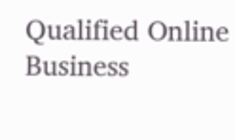Qualified Online Business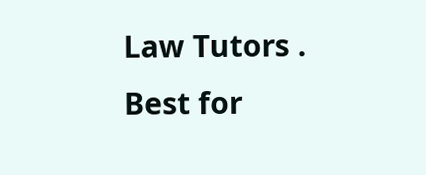Law Tutors .
Best for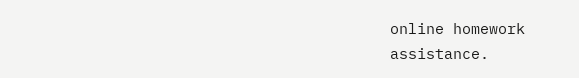online homework assistance.